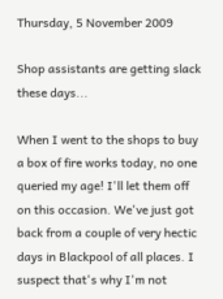Thursday, 5 November 2009

Shop assistants are getting slack these days...

When I went to the shops to buy a box of fire works today, no one queried my age! I'll let them off on this occasion. We've just got back from a couple of very hectic days in Blackpool of all places. I suspect that's why I'm not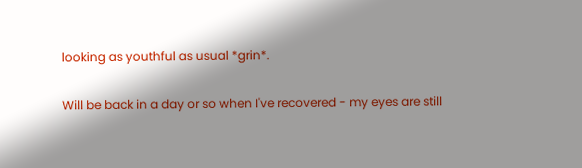looking as youthful as usual *grin*.

Will be back in a day or so when I've recovered - my eyes are still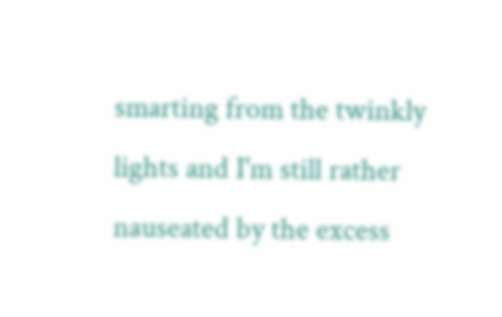smarting from the twinkly lights and I'm still rather nauseated by the excess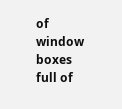of window boxes full of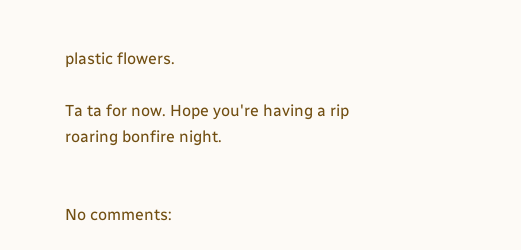plastic flowers.

Ta ta for now. Hope you're having a rip roaring bonfire night.


No comments: